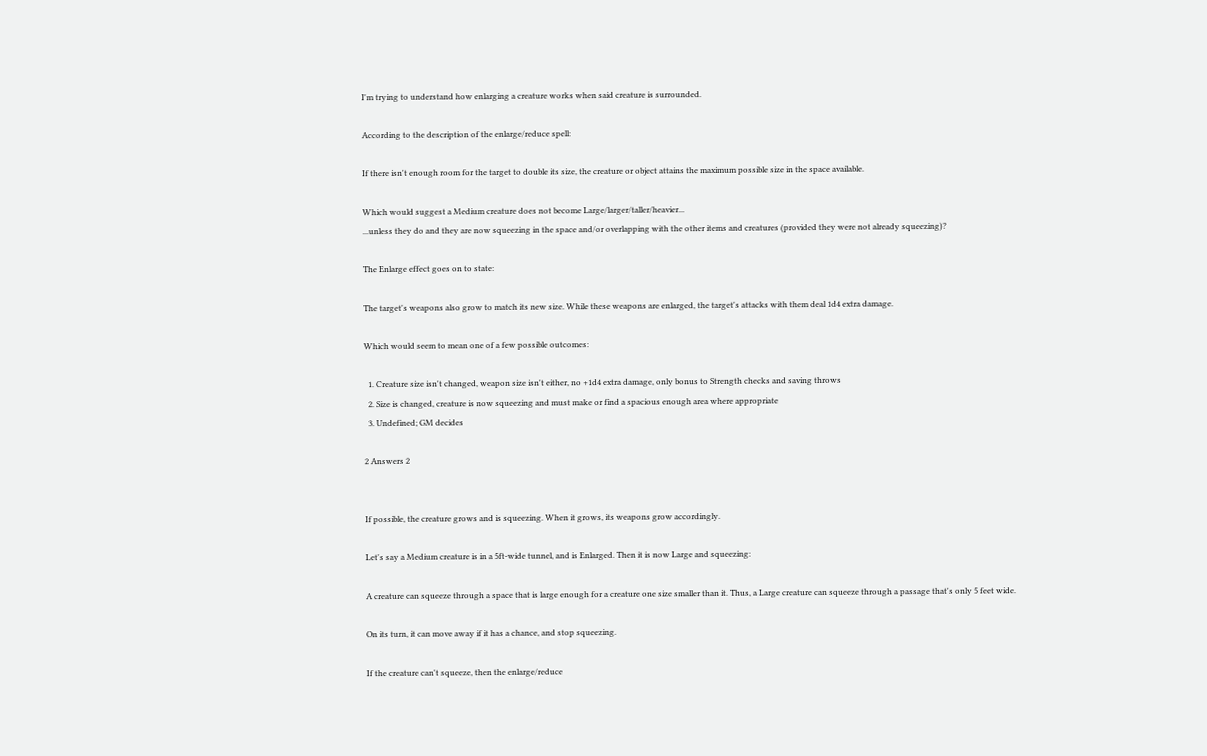I'm trying to understand how enlarging a creature works when said creature is surrounded.

According to the description of the enlarge/reduce spell:

If there isn't enough room for the target to double its size, the creature or object attains the maximum possible size in the space available.

Which would suggest a Medium creature does not become Large/larger/taller/heavier...
...unless they do and they are now squeezing in the space and/or overlapping with the other items and creatures (provided they were not already squeezing)?

The Enlarge effect goes on to state:

The target's weapons also grow to match its new size. While these weapons are enlarged, the target's attacks with them deal 1d4 extra damage.

Which would seem to mean one of a few possible outcomes:

  1. Creature size isn't changed, weapon size isn't either, no +1d4 extra damage, only bonus to Strength checks and saving throws
  2. Size is changed, creature is now squeezing and must make or find a spacious enough area where appropriate
  3. Undefined; GM decides

2 Answers 2


If possible, the creature grows and is squeezing. When it grows, its weapons grow accordingly.

Let's say a Medium creature is in a 5ft-wide tunnel, and is Enlarged. Then it is now Large and squeezing:

A creature can squeeze through a space that is large enough for a creature one size smaller than it. Thus, a Large creature can squeeze through a passage that's only 5 feet wide.

On its turn, it can move away if it has a chance, and stop squeezing.

If the creature can't squeeze, then the enlarge/reduce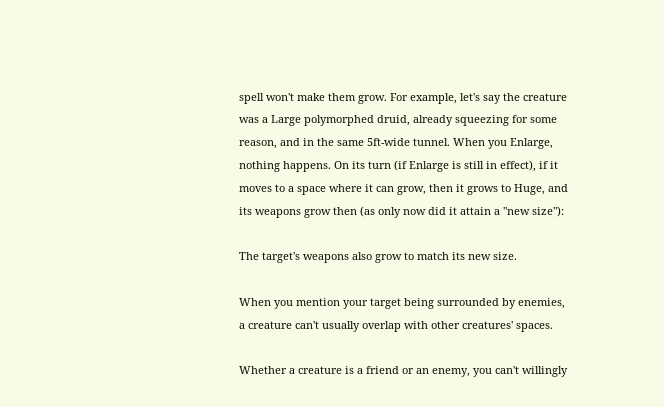spell won't make them grow. For example, let's say the creature was a Large polymorphed druid, already squeezing for some reason, and in the same 5ft-wide tunnel. When you Enlarge, nothing happens. On its turn (if Enlarge is still in effect), if it moves to a space where it can grow, then it grows to Huge, and its weapons grow then (as only now did it attain a "new size"):

The target's weapons also grow to match its new size.

When you mention your target being surrounded by enemies, a creature can't usually overlap with other creatures' spaces.

Whether a creature is a friend or an enemy, you can't willingly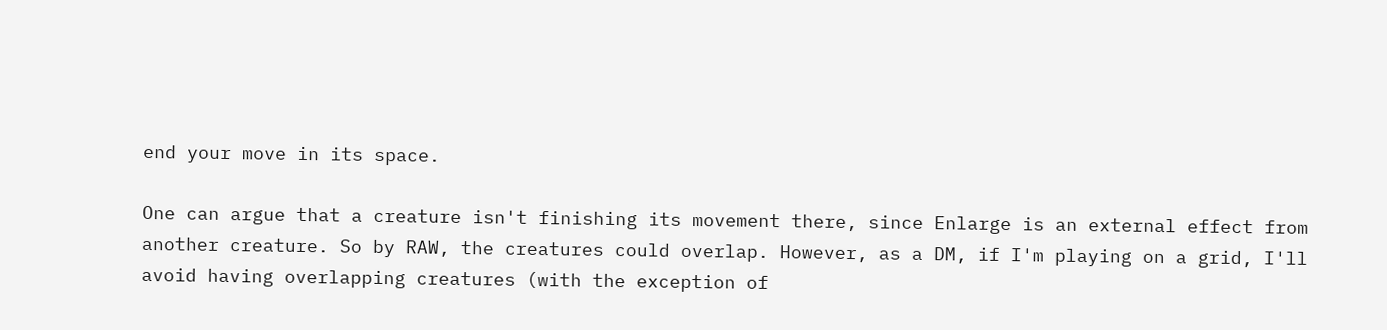end your move in its space.

One can argue that a creature isn't finishing its movement there, since Enlarge is an external effect from another creature. So by RAW, the creatures could overlap. However, as a DM, if I'm playing on a grid, I'll avoid having overlapping creatures (with the exception of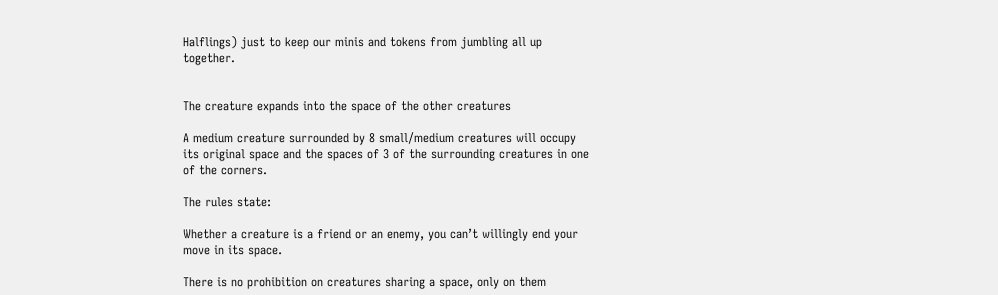Halflings) just to keep our minis and tokens from jumbling all up together.


The creature expands into the space of the other creatures

A medium creature surrounded by 8 small/medium creatures will occupy its original space and the spaces of 3 of the surrounding creatures in one of the corners.

The rules state:

Whether a creature is a friend or an enemy, you can’t willingly end your move in its space.

There is no prohibition on creatures sharing a space, only on them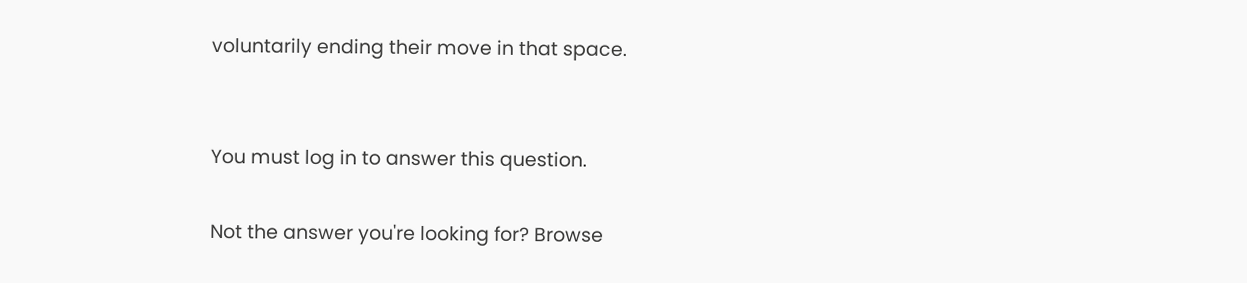voluntarily ending their move in that space.


You must log in to answer this question.

Not the answer you're looking for? Browse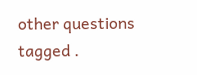other questions tagged .